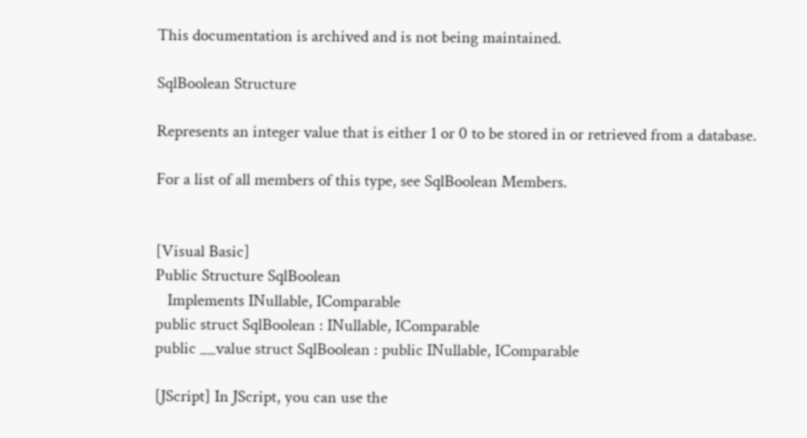This documentation is archived and is not being maintained.

SqlBoolean Structure

Represents an integer value that is either 1 or 0 to be stored in or retrieved from a database.

For a list of all members of this type, see SqlBoolean Members.


[Visual Basic]
Public Structure SqlBoolean
   Implements INullable, IComparable
public struct SqlBoolean : INullable, IComparable
public __value struct SqlBoolean : public INullable, IComparable

[JScript] In JScript, you can use the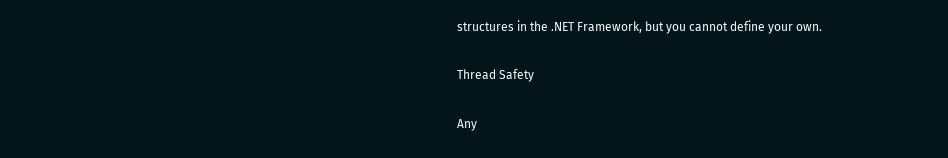structures in the .NET Framework, but you cannot define your own.

Thread Safety

Any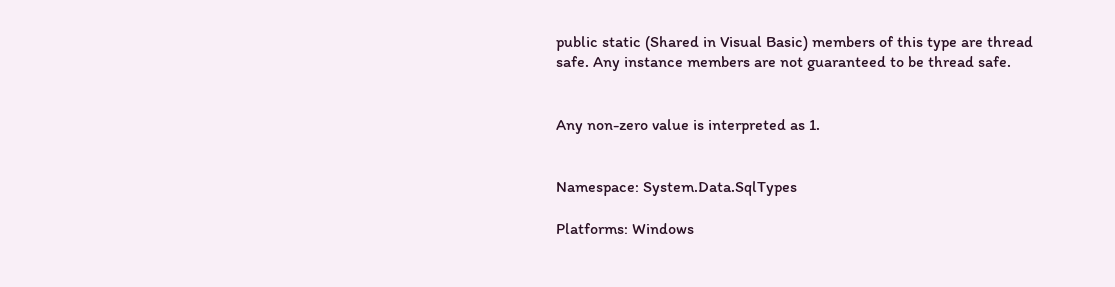public static (Shared in Visual Basic) members of this type are thread safe. Any instance members are not guaranteed to be thread safe.


Any non-zero value is interpreted as 1.


Namespace: System.Data.SqlTypes

Platforms: Windows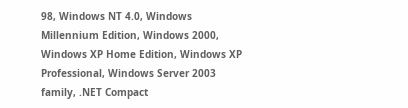98, Windows NT 4.0, Windows Millennium Edition, Windows 2000, Windows XP Home Edition, Windows XP Professional, Windows Server 2003 family, .NET Compact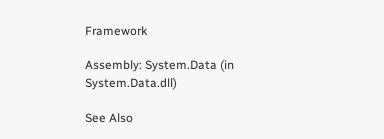Framework

Assembly: System.Data (in System.Data.dll)

See Also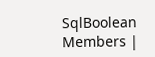SqlBoolean Members |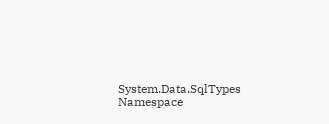System.Data.SqlTypes Namespace